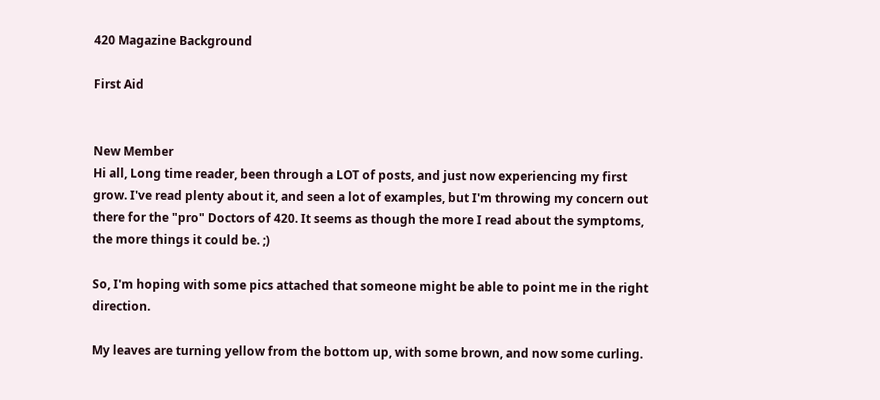420 Magazine Background

First Aid


New Member
Hi all, Long time reader, been through a LOT of posts, and just now experiencing my first grow. I've read plenty about it, and seen a lot of examples, but I'm throwing my concern out there for the "pro" Doctors of 420. It seems as though the more I read about the symptoms, the more things it could be. ;)

So, I'm hoping with some pics attached that someone might be able to point me in the right direction.

My leaves are turning yellow from the bottom up, with some brown, and now some curling.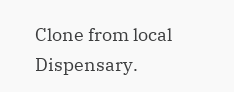Clone from local Dispensary.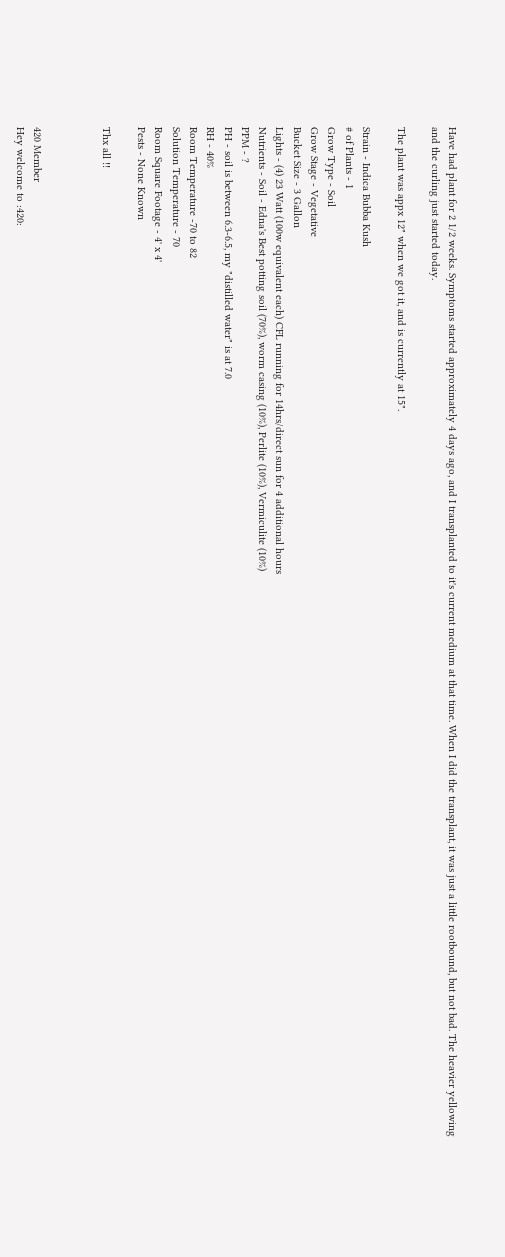Have had plant for 2 1/2 weeks. Symptoms started approximately 4 days ago, and I transplanted to it's current medium at that time. When I did the transplant, it was just a little rootbound, but not bad. The heavier yellowing and the curling just started today.

The plant was appx 12" when we got it, and is currently at 15".

Strain - Indica Bubba Kush
# of Plants - 1
Grow Type - Soil
Grow Stage - Vegetative
Bucket Size - 3 Gallon
Lights - (4) 23 Watt (100w equivalent each) CFL running for 14hrs/direct sun for 4 additional hours
Nutrients - Soil - Edna's Best potting soil (70%), worm casing (10%), Perlite (10%), Vermiculite (10%)
PPM - ?
PH - soil is between 6.3-6.5, my "distilled water" is at 7.0
RH - 40%
Room Temperature -70 to 82
Solution Temperature - 70
Room Square Footage - 4' x 4'
Pests - None Known

Thx all !!



420 Member
Hey welcome to :420: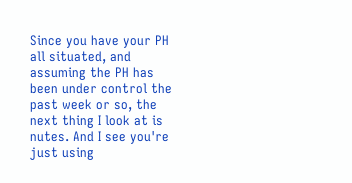Since you have your PH all situated, and assuming the PH has been under control the past week or so, the next thing I look at is nutes. And I see you're just using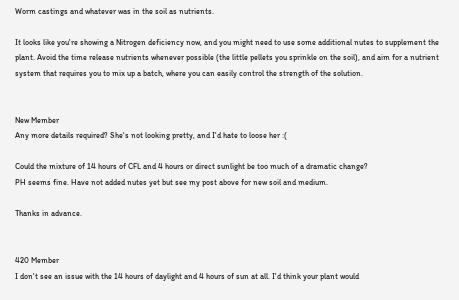Worm castings and whatever was in the soil as nutrients.

It looks like you're showing a Nitrogen deficiency now, and you might need to use some additional nutes to supplement the plant. Avoid the time release nutrients whenever possible (the little pellets you sprinkle on the soil), and aim for a nutrient system that requires you to mix up a batch, where you can easily control the strength of the solution.


New Member
Any more details required? She's not looking pretty, and I'd hate to loose her :(

Could the mixture of 14 hours of CFL and 4 hours or direct sunlight be too much of a dramatic change?
PH seems fine. Have not added nutes yet but see my post above for new soil and medium.

Thanks in advance.


420 Member
I don't see an issue with the 14 hours of daylight and 4 hours of sun at all. I'd think your plant would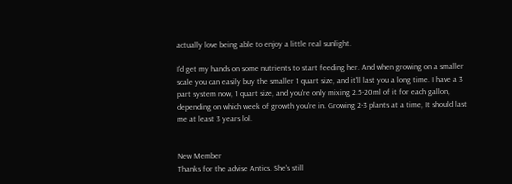actually love being able to enjoy a little real sunlight.

I'd get my hands on some nutrients to start feeding her. And when growing on a smaller scale you can easily buy the smaller 1 quart size, and it'll last you a long time. I have a 3 part system now, 1 quart size, and you're only mixing 2.5-20ml of it for each gallon, depending on which week of growth you're in. Growing 2-3 plants at a time, It should last me at least 3 years lol.


New Member
Thanks for the advise Antics. She's still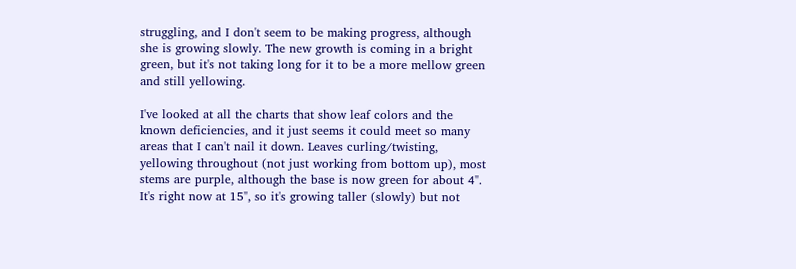struggling, and I don't seem to be making progress, although she is growing slowly. The new growth is coming in a bright green, but it's not taking long for it to be a more mellow green and still yellowing.

I've looked at all the charts that show leaf colors and the known deficiencies, and it just seems it could meet so many areas that I can't nail it down. Leaves curling/twisting, yellowing throughout (not just working from bottom up), most stems are purple, although the base is now green for about 4". It's right now at 15", so it's growing taller (slowly) but not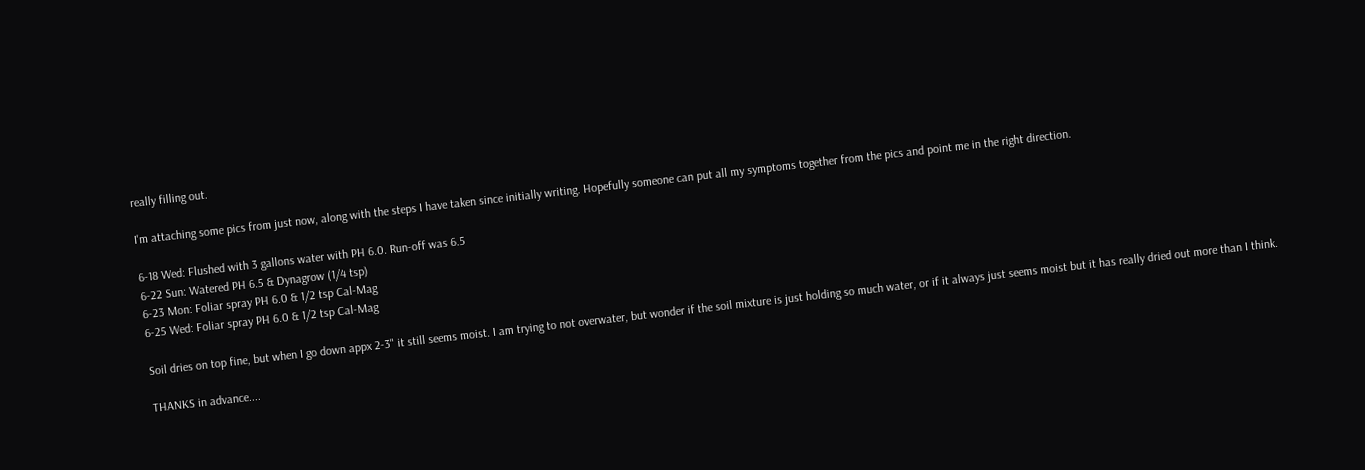really filling out.

I'm attaching some pics from just now, along with the steps I have taken since initially writing. Hopefully someone can put all my symptoms together from the pics and point me in the right direction.

6-18 Wed: Flushed with 3 gallons water with PH 6.0. Run-off was 6.5
6-22 Sun: Watered PH 6.5 & Dynagrow (1/4 tsp)
6-23 Mon: Foliar spray PH 6.0 & 1/2 tsp Cal-Mag
6-25 Wed: Foliar spray PH 6.0 & 1/2 tsp Cal-Mag

Soil dries on top fine, but when I go down appx 2-3" it still seems moist. I am trying to not overwater, but wonder if the soil mixture is just holding so much water, or if it always just seems moist but it has really dried out more than I think.

THANKS in advance....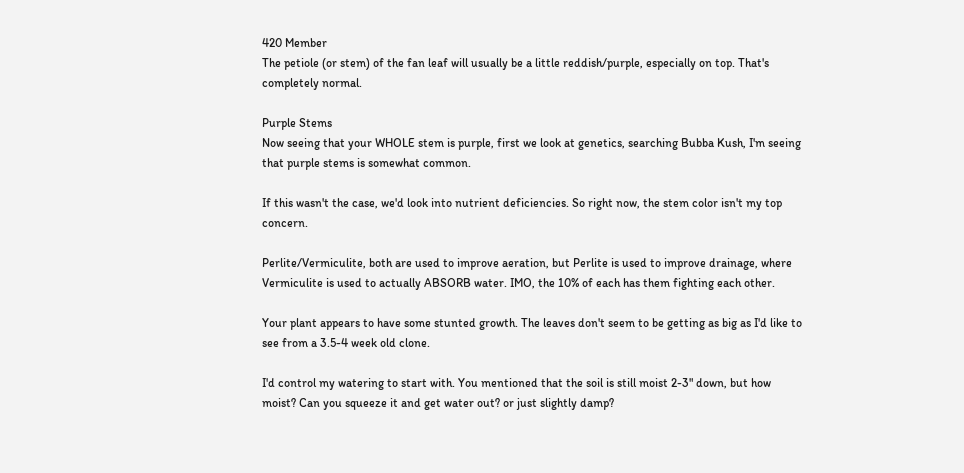420 Member
The petiole (or stem) of the fan leaf will usually be a little reddish/purple, especially on top. That's completely normal.

Purple Stems
Now seeing that your WHOLE stem is purple, first we look at genetics, searching Bubba Kush, I'm seeing that purple stems is somewhat common.

If this wasn't the case, we'd look into nutrient deficiencies. So right now, the stem color isn't my top concern.

Perlite/Vermiculite, both are used to improve aeration, but Perlite is used to improve drainage, where Vermiculite is used to actually ABSORB water. IMO, the 10% of each has them fighting each other.

Your plant appears to have some stunted growth. The leaves don't seem to be getting as big as I'd like to see from a 3.5-4 week old clone.

I'd control my watering to start with. You mentioned that the soil is still moist 2-3" down, but how moist? Can you squeeze it and get water out? or just slightly damp?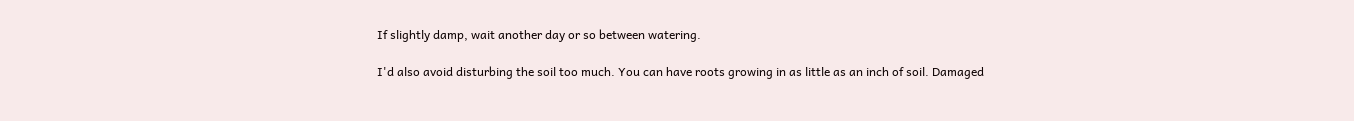If slightly damp, wait another day or so between watering.

I'd also avoid disturbing the soil too much. You can have roots growing in as little as an inch of soil. Damaged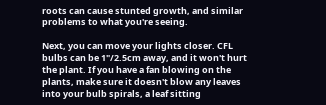roots can cause stunted growth, and similar problems to what you're seeing.

Next, you can move your lights closer. CFL bulbs can be 1"/2.5cm away, and it won't hurt the plant. If you have a fan blowing on the plants, make sure it doesn't blow any leaves into your bulb spirals, a leaf sitting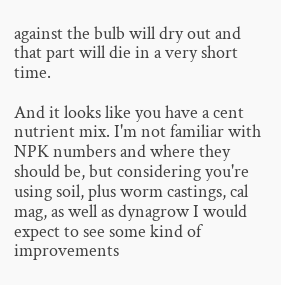against the bulb will dry out and that part will die in a very short time.

And it looks like you have a cent nutrient mix. I'm not familiar with NPK numbers and where they should be, but considering you're using soil, plus worm castings, cal mag, as well as dynagrow I would expect to see some kind of improvements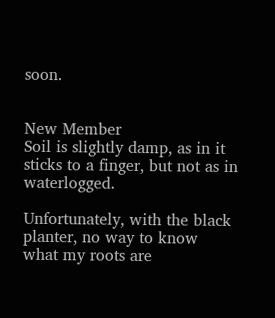soon.


New Member
Soil is slightly damp, as in it sticks to a finger, but not as in waterlogged.

Unfortunately, with the black planter, no way to know what my roots are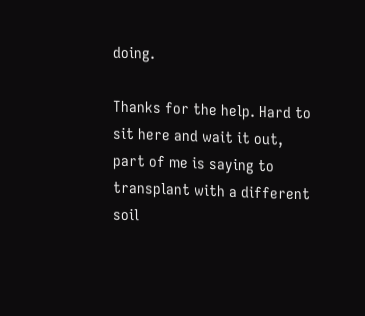doing.

Thanks for the help. Hard to sit here and wait it out, part of me is saying to transplant with a different soil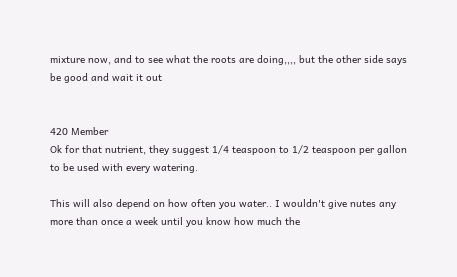mixture now, and to see what the roots are doing,,,, but the other side says be good and wait it out


420 Member
Ok for that nutrient, they suggest 1/4 teaspoon to 1/2 teaspoon per gallon to be used with every watering.

This will also depend on how often you water.. I wouldn't give nutes any more than once a week until you know how much the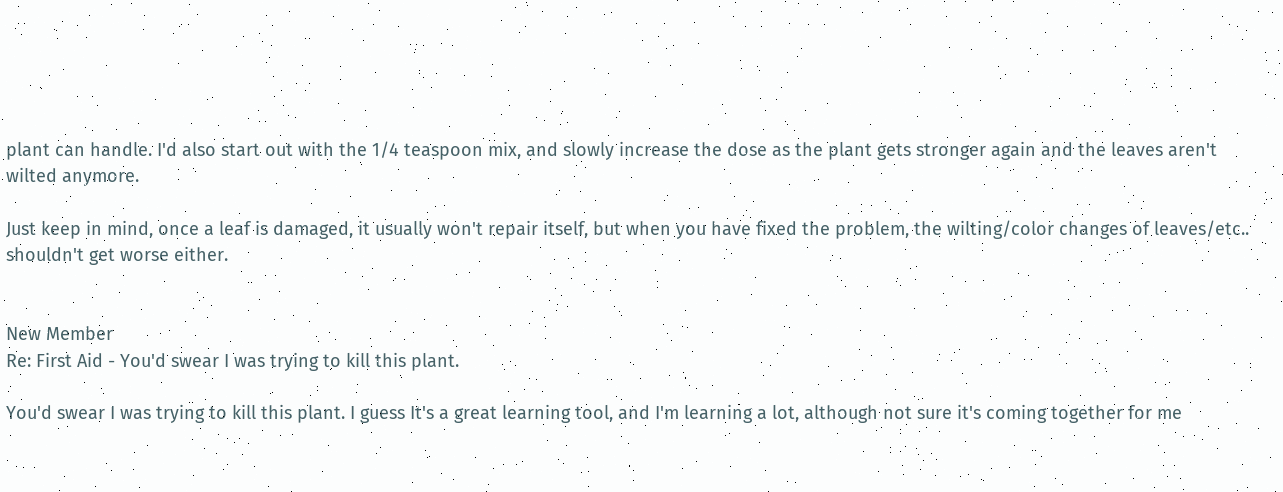plant can handle. I'd also start out with the 1/4 teaspoon mix, and slowly increase the dose as the plant gets stronger again and the leaves aren't wilted anymore.

Just keep in mind, once a leaf is damaged, it usually won't repair itself, but when you have fixed the problem, the wilting/color changes of leaves/etc.. shouldn't get worse either.


New Member
Re: First Aid - You'd swear I was trying to kill this plant.

You'd swear I was trying to kill this plant. I guess It's a great learning tool, and I'm learning a lot, although not sure it's coming together for me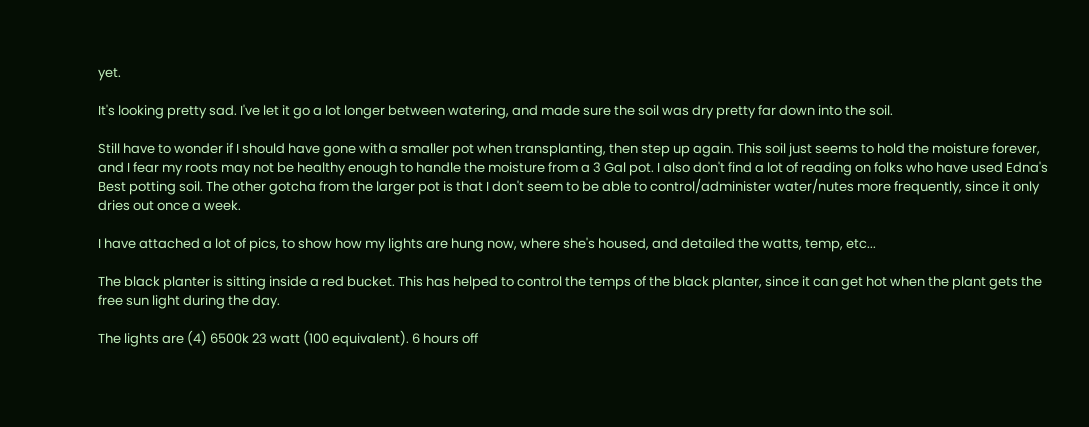yet.

It's looking pretty sad. I've let it go a lot longer between watering, and made sure the soil was dry pretty far down into the soil.

Still have to wonder if I should have gone with a smaller pot when transplanting, then step up again. This soil just seems to hold the moisture forever, and I fear my roots may not be healthy enough to handle the moisture from a 3 Gal pot. I also don't find a lot of reading on folks who have used Edna's Best potting soil. The other gotcha from the larger pot is that I don't seem to be able to control/administer water/nutes more frequently, since it only dries out once a week.

I have attached a lot of pics, to show how my lights are hung now, where she's housed, and detailed the watts, temp, etc...

The black planter is sitting inside a red bucket. This has helped to control the temps of the black planter, since it can get hot when the plant gets the free sun light during the day.

The lights are (4) 6500k 23 watt (100 equivalent). 6 hours off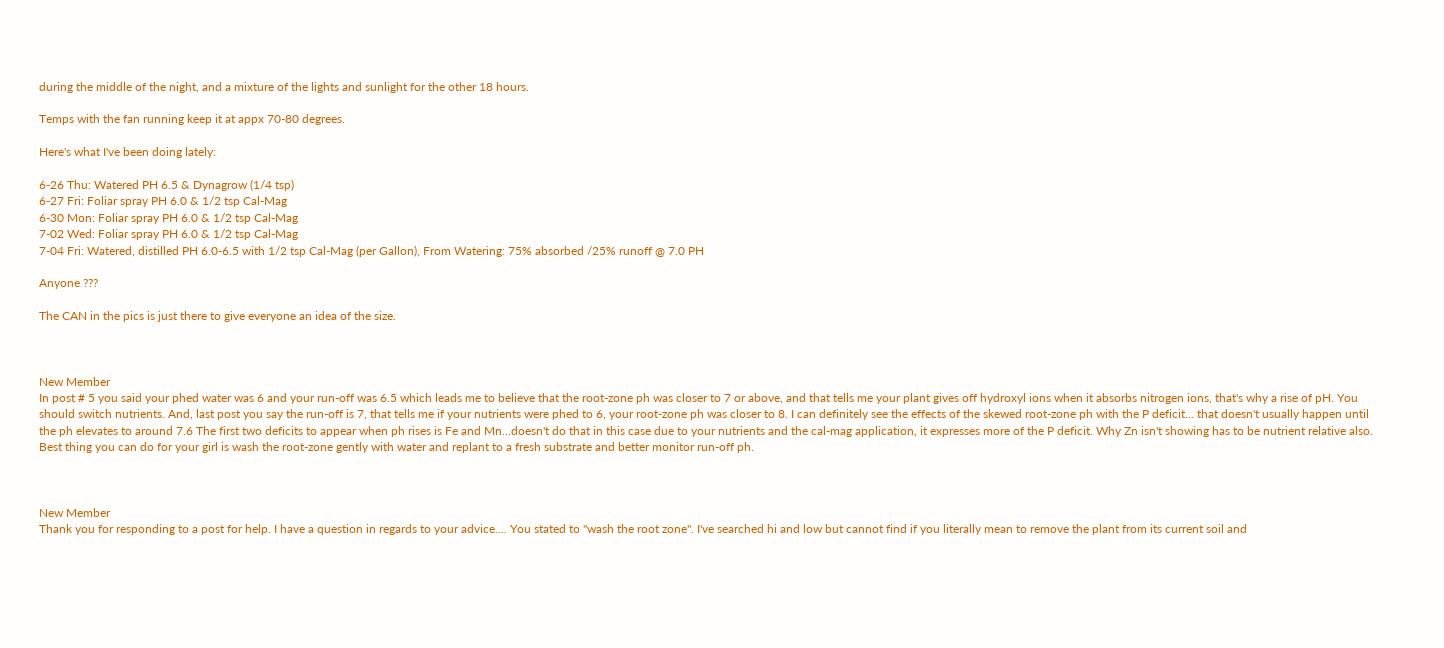during the middle of the night, and a mixture of the lights and sunlight for the other 18 hours.

Temps with the fan running keep it at appx 70-80 degrees.

Here's what I've been doing lately:

6-26 Thu: Watered PH 6.5 & Dynagrow (1/4 tsp)
6-27 Fri: Foliar spray PH 6.0 & 1/2 tsp Cal-Mag
6-30 Mon: Foliar spray PH 6.0 & 1/2 tsp Cal-Mag
7-02 Wed: Foliar spray PH 6.0 & 1/2 tsp Cal-Mag
7-04 Fri: Watered, distilled PH 6.0-6.5 with 1/2 tsp Cal-Mag (per Gallon), From Watering: 75% absorbed /25% runoff @ 7.0 PH

Anyone ???

The CAN in the pics is just there to give everyone an idea of the size.



New Member
In post # 5 you said your phed water was 6 and your run-off was 6.5 which leads me to believe that the root-zone ph was closer to 7 or above, and that tells me your plant gives off hydroxyl ions when it absorbs nitrogen ions, that's why a rise of pH. You should switch nutrients. And, last post you say the run-off is 7, that tells me if your nutrients were phed to 6, your root-zone ph was closer to 8. I can definitely see the effects of the skewed root-zone ph with the P deficit... that doesn't usually happen until the ph elevates to around 7.6 The first two deficits to appear when ph rises is Fe and Mn...doesn't do that in this case due to your nutrients and the cal-mag application, it expresses more of the P deficit. Why Zn isn't showing has to be nutrient relative also. Best thing you can do for your girl is wash the root-zone gently with water and replant to a fresh substrate and better monitor run-off ph.



New Member
Thank you for responding to a post for help. I have a question in regards to your advice.... You stated to "wash the root zone". I've searched hi and low but cannot find if you literally mean to remove the plant from its current soil and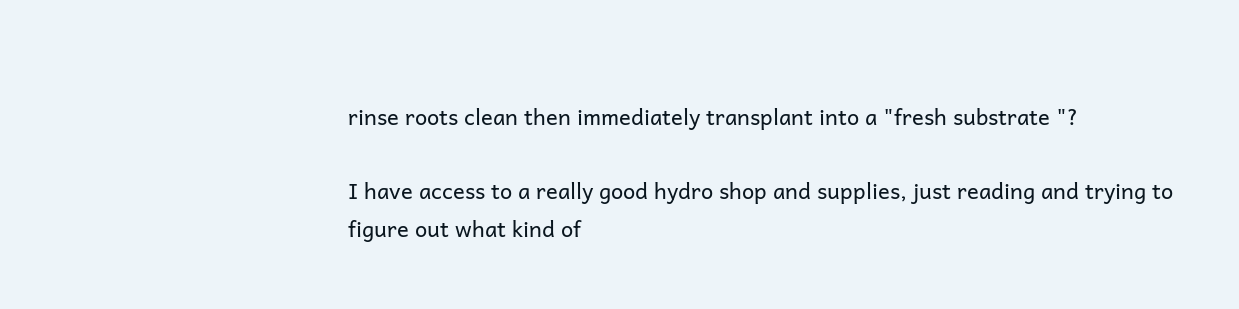rinse roots clean then immediately transplant into a "fresh substrate "?

I have access to a really good hydro shop and supplies, just reading and trying to figure out what kind of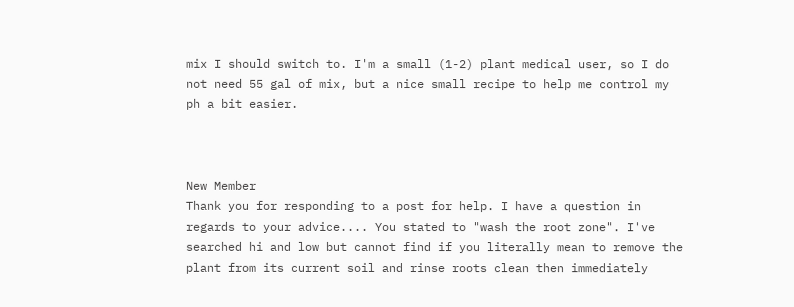mix I should switch to. I'm a small (1-2) plant medical user, so I do not need 55 gal of mix, but a nice small recipe to help me control my ph a bit easier.



New Member
Thank you for responding to a post for help. I have a question in regards to your advice.... You stated to "wash the root zone". I've searched hi and low but cannot find if you literally mean to remove the plant from its current soil and rinse roots clean then immediately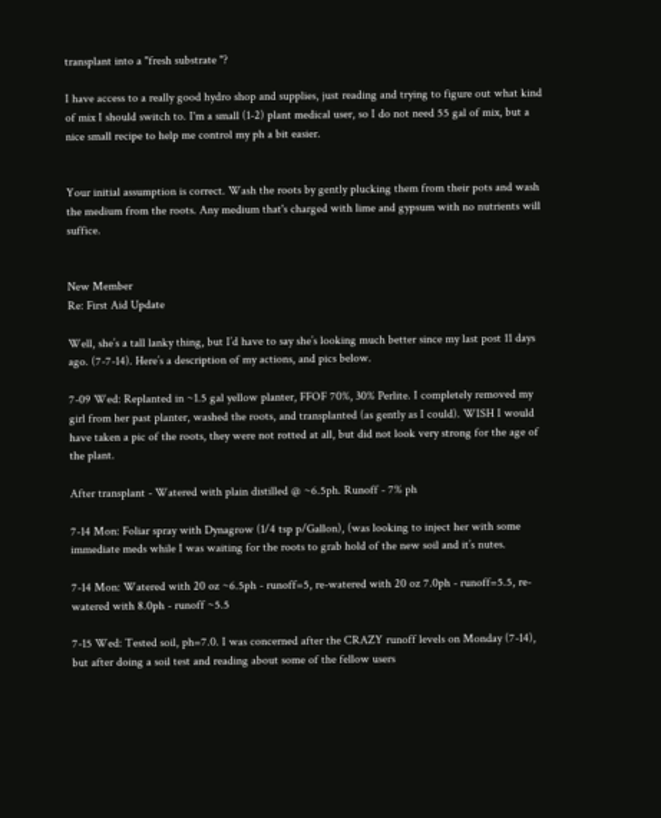transplant into a "fresh substrate "?

I have access to a really good hydro shop and supplies, just reading and trying to figure out what kind of mix I should switch to. I'm a small (1-2) plant medical user, so I do not need 55 gal of mix, but a nice small recipe to help me control my ph a bit easier.


Your initial assumption is correct. Wash the roots by gently plucking them from their pots and wash the medium from the roots. Any medium that's charged with lime and gypsum with no nutrients will suffice.


New Member
Re: First Aid Update

Well, she’s a tall lanky thing, but I’d have to say she’s looking much better since my last post 11 days ago. (7-7-14). Here’s a description of my actions, and pics below.

7-09 Wed: Replanted in ~1.5 gal yellow planter, FFOF 70%, 30% Perlite. I completely removed my girl from her past planter, washed the roots, and transplanted (as gently as I could). WISH I would have taken a pic of the roots, they were not rotted at all, but did not look very strong for the age of the plant.

After transplant - Watered with plain distilled @ ~6.5ph. Runoff - 7% ph

7-14 Mon: Foliar spray with Dynagrow (1/4 tsp p/Gallon), (was looking to inject her with some immediate meds while I was waiting for the roots to grab hold of the new soil and it’s nutes.

7-14 Mon: Watered with 20 oz ~6.5ph - runoff=5, re-watered with 20 oz 7.0ph - runoff=5.5, re-watered with 8.0ph - runoff ~5.5

7-15 Wed: Tested soil, ph=7.0. I was concerned after the CRAZY runoff levels on Monday (7-14), but after doing a soil test and reading about some of the fellow users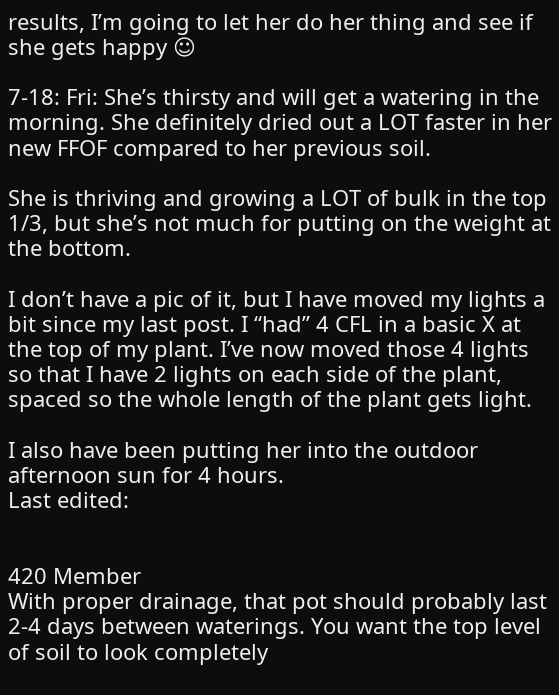results, I’m going to let her do her thing and see if she gets happy ☺

7-18: Fri: She’s thirsty and will get a watering in the morning. She definitely dried out a LOT faster in her new FFOF compared to her previous soil.

She is thriving and growing a LOT of bulk in the top 1/3, but she’s not much for putting on the weight at the bottom.

I don’t have a pic of it, but I have moved my lights a bit since my last post. I “had” 4 CFL in a basic X at the top of my plant. I’ve now moved those 4 lights so that I have 2 lights on each side of the plant, spaced so the whole length of the plant gets light.

I also have been putting her into the outdoor afternoon sun for 4 hours.
Last edited:


420 Member
With proper drainage, that pot should probably last 2-4 days between waterings. You want the top level of soil to look completely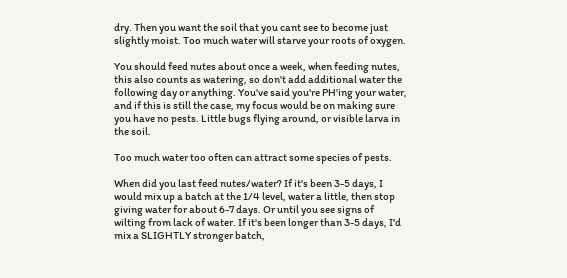dry. Then you want the soil that you cant see to become just slightly moist. Too much water will starve your roots of oxygen.

You should feed nutes about once a week, when feeding nutes, this also counts as watering, so don't add additional water the following day or anything. You've said you're PH'ing your water, and if this is still the case, my focus would be on making sure you have no pests. Little bugs flying around, or visible larva in the soil.

Too much water too often can attract some species of pests.

When did you last feed nutes/water? If it's been 3-5 days, I would mix up a batch at the 1/4 level, water a little, then stop giving water for about 6-7 days. Or until you see signs of wilting from lack of water. If it's been longer than 3-5 days, I'd mix a SLIGHTLY stronger batch,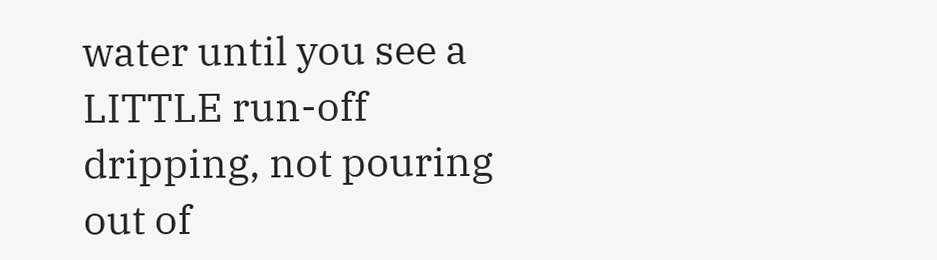water until you see a LITTLE run-off dripping, not pouring out of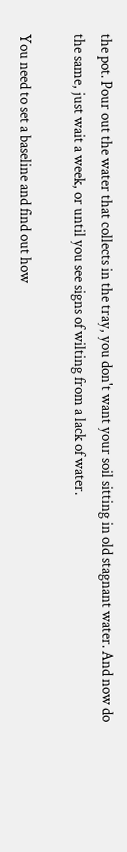the pot. Pour out the water that collects in the tray, you don't want your soil sitting in old stagnant water. And now do the same, just wait a week, or until you see signs of wilting from a lack of water.

You need to set a baseline and find out how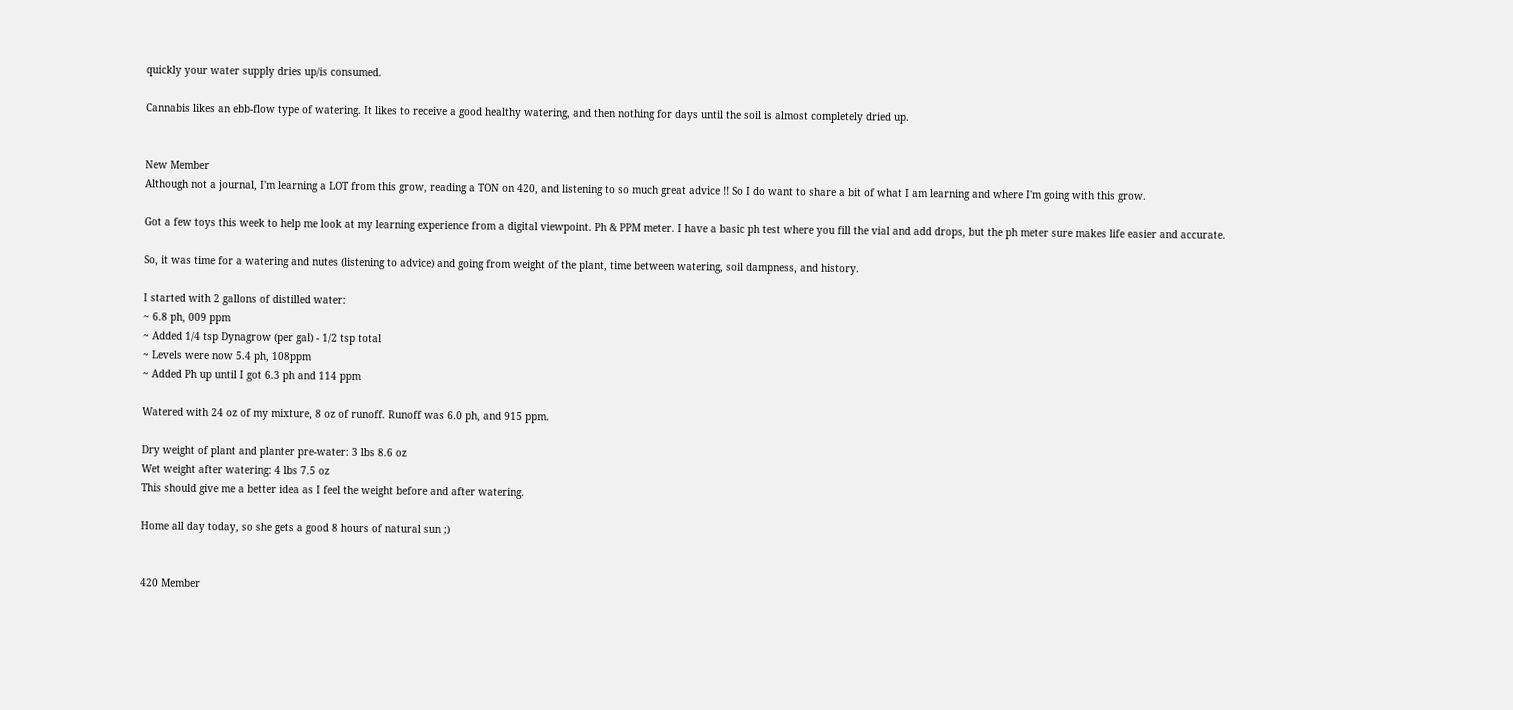quickly your water supply dries up/is consumed.

Cannabis likes an ebb-flow type of watering. It likes to receive a good healthy watering, and then nothing for days until the soil is almost completely dried up.


New Member
Although not a journal, I'm learning a LOT from this grow, reading a TON on 420, and listening to so much great advice !! So I do want to share a bit of what I am learning and where I'm going with this grow.

Got a few toys this week to help me look at my learning experience from a digital viewpoint. Ph & PPM meter. I have a basic ph test where you fill the vial and add drops, but the ph meter sure makes life easier and accurate.

So, it was time for a watering and nutes (listening to advice) and going from weight of the plant, time between watering, soil dampness, and history.

I started with 2 gallons of distilled water:
~ 6.8 ph, 009 ppm
~ Added 1/4 tsp Dynagrow (per gal) - 1/2 tsp total
~ Levels were now 5.4 ph, 108ppm
~ Added Ph up until I got 6.3 ph and 114 ppm

Watered with 24 oz of my mixture, 8 oz of runoff. Runoff was 6.0 ph, and 915 ppm.

Dry weight of plant and planter pre-water: 3 lbs 8.6 oz
Wet weight after watering: 4 lbs 7.5 oz
This should give me a better idea as I feel the weight before and after watering.

Home all day today, so she gets a good 8 hours of natural sun ;)


420 Member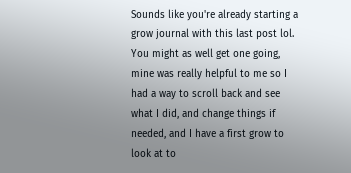Sounds like you're already starting a grow journal with this last post lol. You might as well get one going, mine was really helpful to me so I had a way to scroll back and see what I did, and change things if needed, and I have a first grow to look at to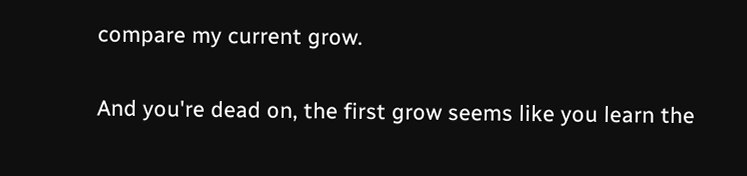compare my current grow.

And you're dead on, the first grow seems like you learn the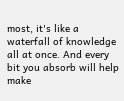most, it's like a waterfall of knowledge all at once. And every bit you absorb will help make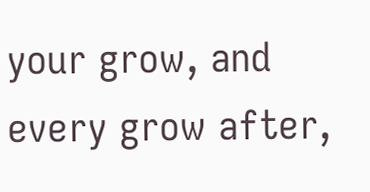your grow, and every grow after,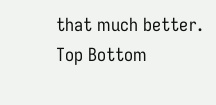that much better.
Top Bottom